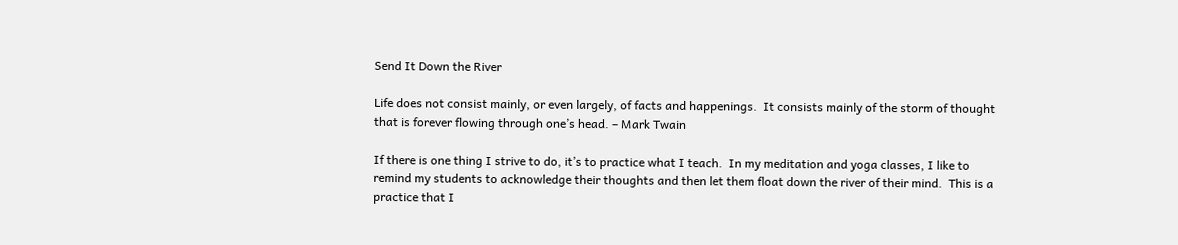Send It Down the River

Life does not consist mainly, or even largely, of facts and happenings.  It consists mainly of the storm of thought that is forever flowing through one’s head. – Mark Twain

If there is one thing I strive to do, it’s to practice what I teach.  In my meditation and yoga classes, I like to remind my students to acknowledge their thoughts and then let them float down the river of their mind.  This is a practice that I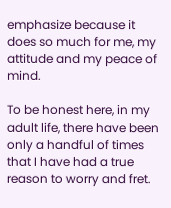emphasize because it does so much for me, my attitude and my peace of mind.

To be honest here, in my adult life, there have been only a handful of times that I have had a true reason to worry and fret.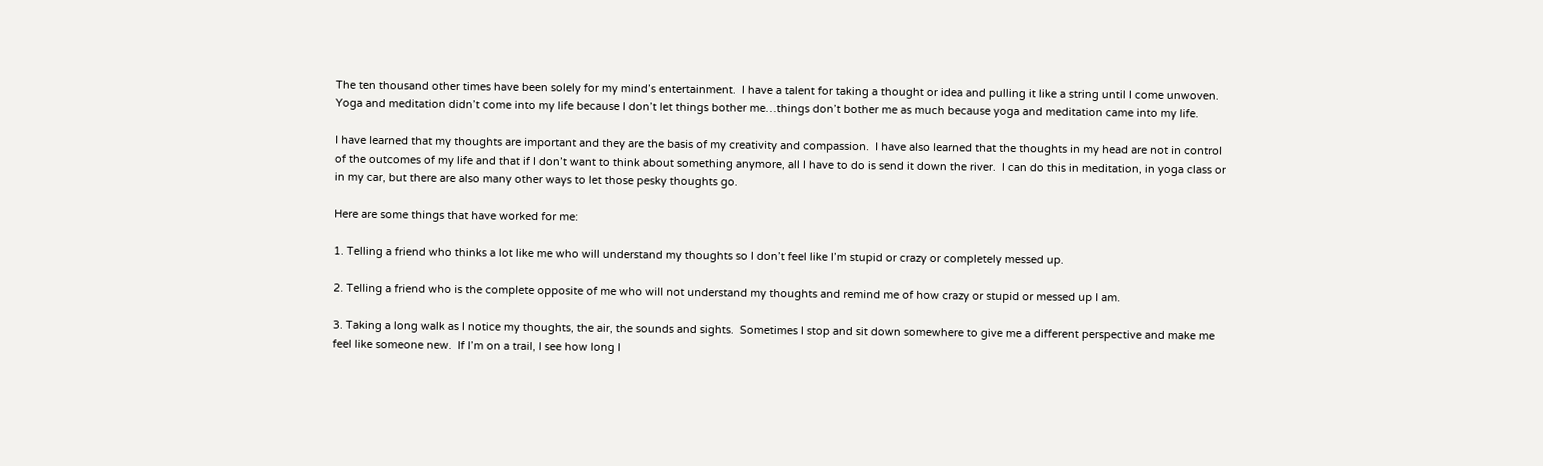The ten thousand other times have been solely for my mind’s entertainment.  I have a talent for taking a thought or idea and pulling it like a string until I come unwoven.  Yoga and meditation didn’t come into my life because I don’t let things bother me…things don’t bother me as much because yoga and meditation came into my life.

I have learned that my thoughts are important and they are the basis of my creativity and compassion.  I have also learned that the thoughts in my head are not in control of the outcomes of my life and that if I don’t want to think about something anymore, all I have to do is send it down the river.  I can do this in meditation, in yoga class or in my car, but there are also many other ways to let those pesky thoughts go.

Here are some things that have worked for me:

1. Telling a friend who thinks a lot like me who will understand my thoughts so I don’t feel like I’m stupid or crazy or completely messed up.

2. Telling a friend who is the complete opposite of me who will not understand my thoughts and remind me of how crazy or stupid or messed up I am.

3. Taking a long walk as I notice my thoughts, the air, the sounds and sights.  Sometimes I stop and sit down somewhere to give me a different perspective and make me feel like someone new.  If I’m on a trail, I see how long I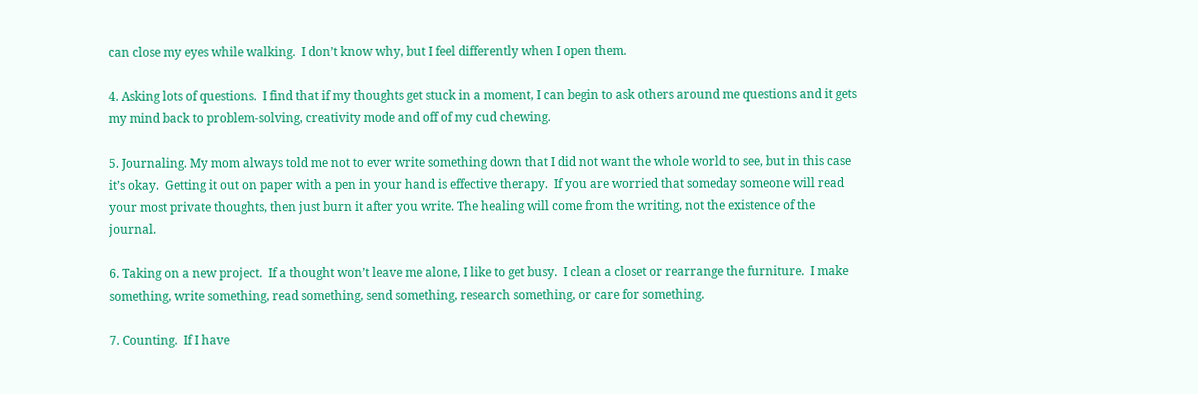can close my eyes while walking.  I don’t know why, but I feel differently when I open them.

4. Asking lots of questions.  I find that if my thoughts get stuck in a moment, I can begin to ask others around me questions and it gets my mind back to problem-solving, creativity mode and off of my cud chewing.

5. Journaling. My mom always told me not to ever write something down that I did not want the whole world to see, but in this case it’s okay.  Getting it out on paper with a pen in your hand is effective therapy.  If you are worried that someday someone will read your most private thoughts, then just burn it after you write. The healing will come from the writing, not the existence of the journal.

6. Taking on a new project.  If a thought won’t leave me alone, I like to get busy.  I clean a closet or rearrange the furniture.  I make something, write something, read something, send something, research something, or care for something.

7. Counting.  If I have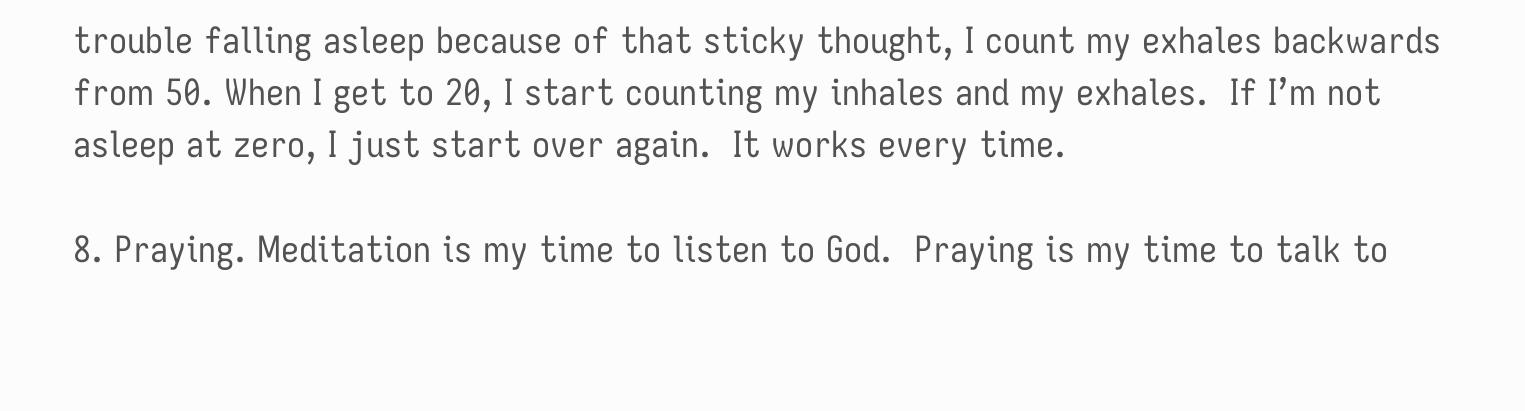trouble falling asleep because of that sticky thought, I count my exhales backwards from 50. When I get to 20, I start counting my inhales and my exhales.  If I’m not asleep at zero, I just start over again.  It works every time.

8. Praying. Meditation is my time to listen to God.  Praying is my time to talk to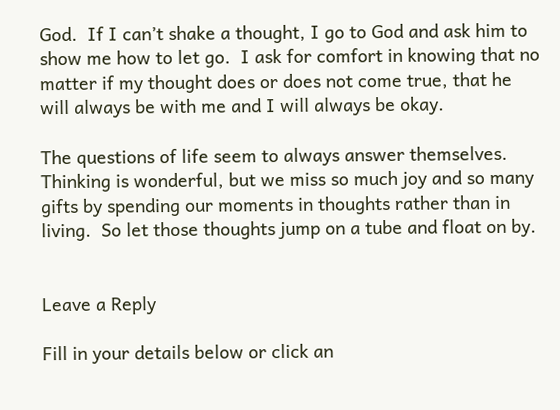God.  If I can’t shake a thought, I go to God and ask him to show me how to let go.  I ask for comfort in knowing that no matter if my thought does or does not come true, that he will always be with me and I will always be okay.

The questions of life seem to always answer themselves.  Thinking is wonderful, but we miss so much joy and so many gifts by spending our moments in thoughts rather than in living.  So let those thoughts jump on a tube and float on by.


Leave a Reply

Fill in your details below or click an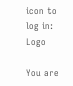icon to log in: Logo

You are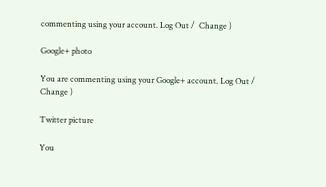commenting using your account. Log Out /  Change )

Google+ photo

You are commenting using your Google+ account. Log Out /  Change )

Twitter picture

You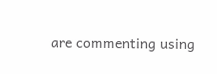are commenting using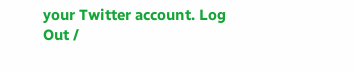your Twitter account. Log Out /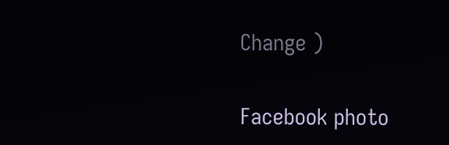Change )

Facebook photo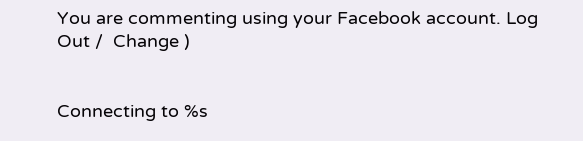You are commenting using your Facebook account. Log Out /  Change )


Connecting to %s